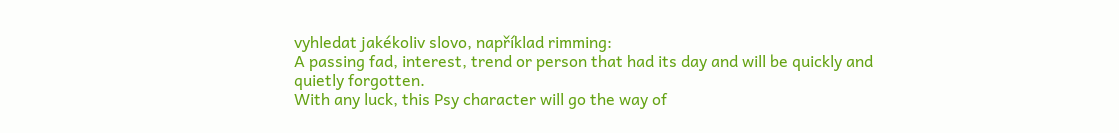vyhledat jakékoliv slovo, například rimming:
A passing fad, interest, trend or person that had its day and will be quickly and quietly forgotten.
With any luck, this Psy character will go the way of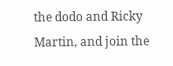the dodo and Ricky Martin, and join the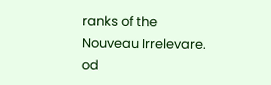ranks of the Nouveau Irrelevare.
od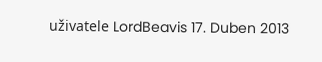uživatele LordBeavis 17. Duben 2013